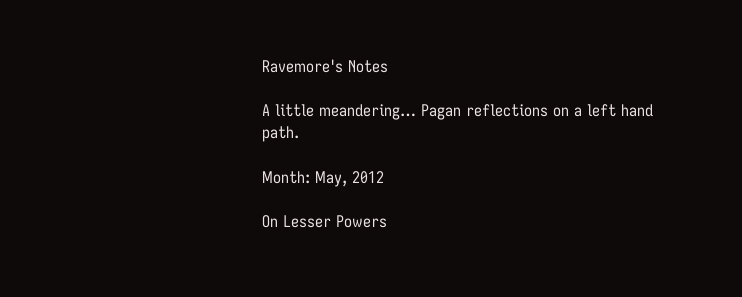Ravemore's Notes

A little meandering… Pagan reflections on a left hand path.

Month: May, 2012

On Lesser Powers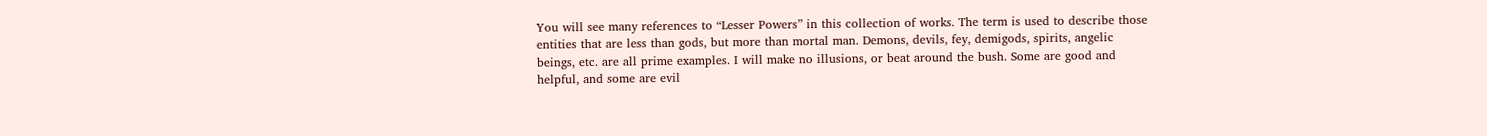You will see many references to “Lesser Powers” in this collection of works. The term is used to describe those entities that are less than gods, but more than mortal man. Demons, devils, fey, demigods, spirits, angelic beings, etc. are all prime examples. I will make no illusions, or beat around the bush. Some are good and helpful, and some are evil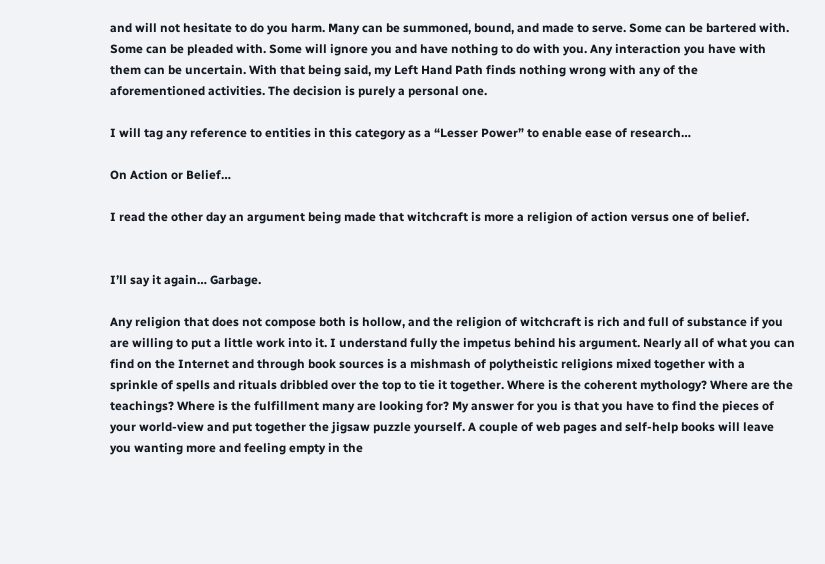and will not hesitate to do you harm. Many can be summoned, bound, and made to serve. Some can be bartered with. Some can be pleaded with. Some will ignore you and have nothing to do with you. Any interaction you have with them can be uncertain. With that being said, my Left Hand Path finds nothing wrong with any of the aforementioned activities. The decision is purely a personal one.

I will tag any reference to entities in this category as a “Lesser Power” to enable ease of research…

On Action or Belief…

I read the other day an argument being made that witchcraft is more a religion of action versus one of belief.


I’ll say it again… Garbage.

Any religion that does not compose both is hollow, and the religion of witchcraft is rich and full of substance if you are willing to put a little work into it. I understand fully the impetus behind his argument. Nearly all of what you can find on the Internet and through book sources is a mishmash of polytheistic religions mixed together with a sprinkle of spells and rituals dribbled over the top to tie it together. Where is the coherent mythology? Where are the teachings? Where is the fulfillment many are looking for? My answer for you is that you have to find the pieces of your world-view and put together the jigsaw puzzle yourself. A couple of web pages and self-help books will leave you wanting more and feeling empty in the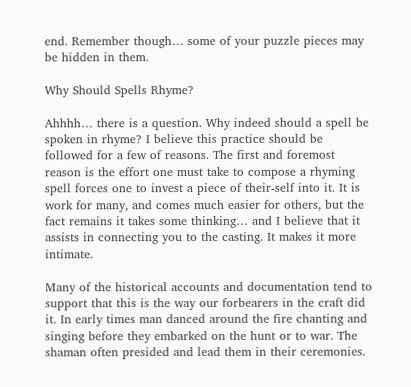end. Remember though… some of your puzzle pieces may be hidden in them.

Why Should Spells Rhyme?

Ahhhh… there is a question. Why indeed should a spell be spoken in rhyme? I believe this practice should be followed for a few of reasons. The first and foremost reason is the effort one must take to compose a rhyming spell forces one to invest a piece of their-self into it. It is work for many, and comes much easier for others, but the fact remains it takes some thinking… and I believe that it assists in connecting you to the casting. It makes it more intimate.

Many of the historical accounts and documentation tend to support that this is the way our forbearers in the craft did it. In early times man danced around the fire chanting and singing before they embarked on the hunt or to war. The shaman often presided and lead them in their ceremonies.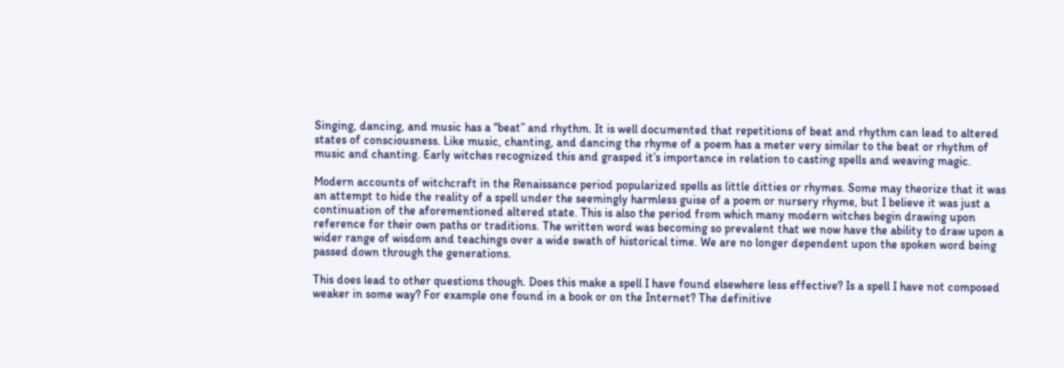Singing, dancing, and music has a “beat” and rhythm. It is well documented that repetitions of beat and rhythm can lead to altered states of consciousness. Like music, chanting, and dancing the rhyme of a poem has a meter very similar to the beat or rhythm of music and chanting. Early witches recognized this and grasped it’s importance in relation to casting spells and weaving magic.

Modern accounts of witchcraft in the Renaissance period popularized spells as little ditties or rhymes. Some may theorize that it was an attempt to hide the reality of a spell under the seemingly harmless guise of a poem or nursery rhyme, but I believe it was just a continuation of the aforementioned altered state. This is also the period from which many modern witches begin drawing upon reference for their own paths or traditions. The written word was becoming so prevalent that we now have the ability to draw upon a wider range of wisdom and teachings over a wide swath of historical time. We are no longer dependent upon the spoken word being passed down through the generations.

This does lead to other questions though. Does this make a spell I have found elsewhere less effective? Is a spell I have not composed weaker in some way? For example one found in a book or on the Internet? The definitive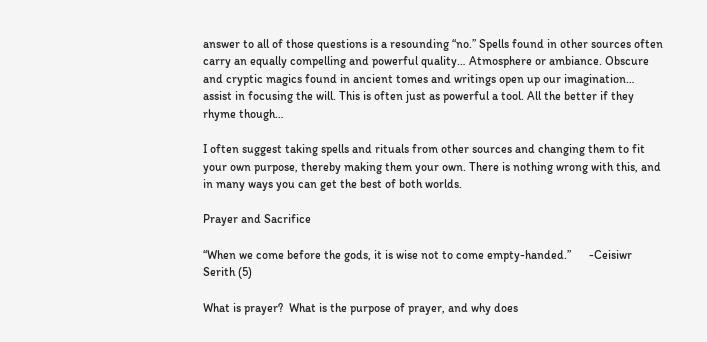answer to all of those questions is a resounding “no.” Spells found in other sources often carry an equally compelling and powerful quality… Atmosphere or ambiance. Obscure and cryptic magics found in ancient tomes and writings open up our imagination… assist in focusing the will. This is often just as powerful a tool. All the better if they rhyme though…

I often suggest taking spells and rituals from other sources and changing them to fit your own purpose, thereby making them your own. There is nothing wrong with this, and in many ways you can get the best of both worlds.

Prayer and Sacrifice

“When we come before the gods, it is wise not to come empty-handed.”      -Ceisiwr Serith (5)

What is prayer?  What is the purpose of prayer, and why does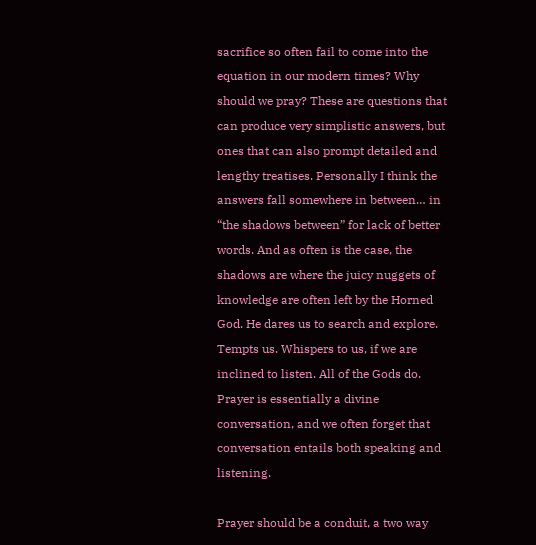sacrifice so often fail to come into the equation in our modern times? Why should we pray? These are questions that can produce very simplistic answers, but ones that can also prompt detailed and lengthy treatises. Personally I think the answers fall somewhere in between… in “the shadows between” for lack of better words. And as often is the case, the shadows are where the juicy nuggets of knowledge are often left by the Horned God. He dares us to search and explore. Tempts us. Whispers to us, if we are inclined to listen. All of the Gods do. Prayer is essentially a divine conversation, and we often forget that conversation entails both speaking and listening.

Prayer should be a conduit, a two way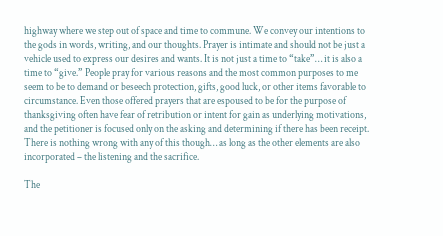highway where we step out of space and time to commune. We convey our intentions to the gods in words, writing, and our thoughts. Prayer is intimate and should not be just a vehicle used to express our desires and wants. It is not just a time to “take”… it is also a time to “give.” People pray for various reasons and the most common purposes to me seem to be to demand or beseech protection, gifts, good luck, or other items favorable to circumstance. Even those offered prayers that are espoused to be for the purpose of thanksgiving often have fear of retribution or intent for gain as underlying motivations, and the petitioner is focused only on the asking and determining if there has been receipt. There is nothing wrong with any of this though… as long as the other elements are also incorporated – the listening and the sacrifice.

The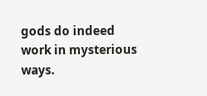gods do indeed work in mysterious ways.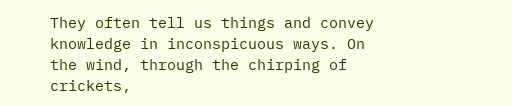They often tell us things and convey knowledge in inconspicuous ways. On the wind, through the chirping of crickets,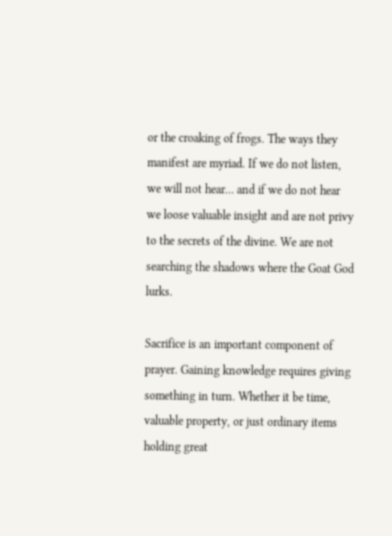or the croaking of frogs. The ways they manifest are myriad. If we do not listen, we will not hear… and if we do not hear we loose valuable insight and are not privy to the secrets of the divine. We are not searching the shadows where the Goat God lurks.

Sacrifice is an important component of prayer. Gaining knowledge requires giving something in turn. Whether it be time, valuable property, or just ordinary items holding great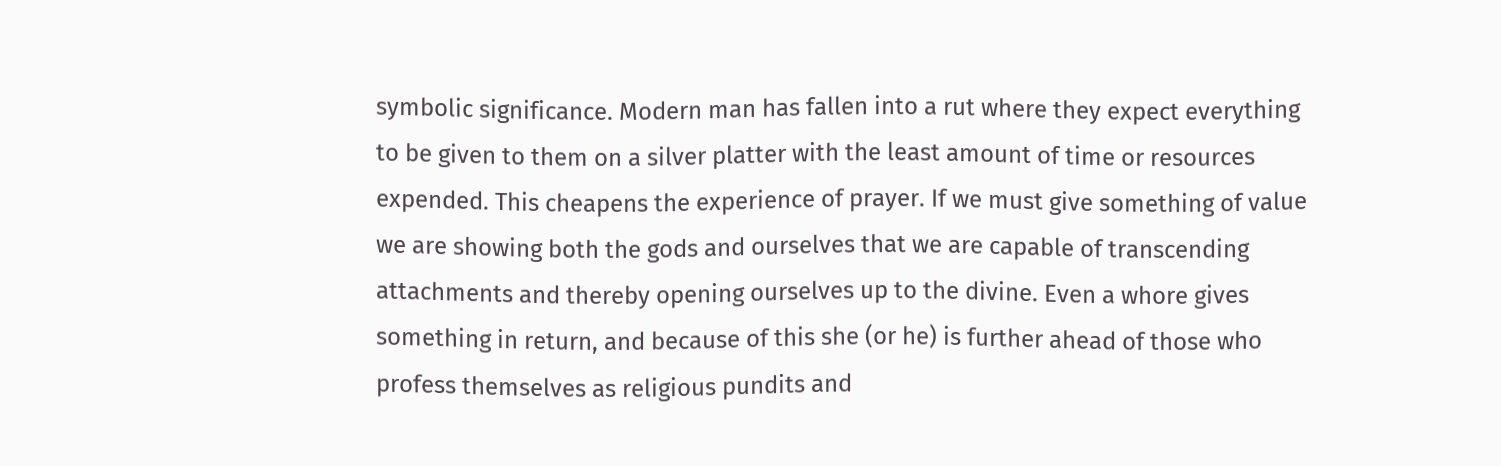symbolic significance. Modern man has fallen into a rut where they expect everything to be given to them on a silver platter with the least amount of time or resources expended. This cheapens the experience of prayer. If we must give something of value we are showing both the gods and ourselves that we are capable of transcending attachments and thereby opening ourselves up to the divine. Even a whore gives something in return, and because of this she (or he) is further ahead of those who profess themselves as religious pundits and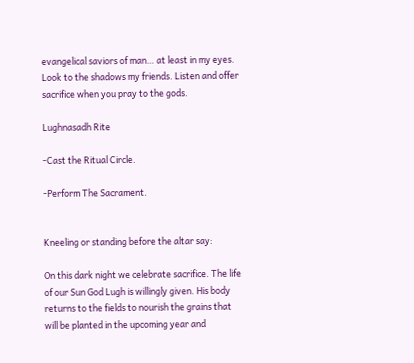evangelical saviors of man… at least in my eyes. Look to the shadows my friends. Listen and offer sacrifice when you pray to the gods.

Lughnasadh Rite

-Cast the Ritual Circle.

-Perform The Sacrament.


Kneeling or standing before the altar say:

On this dark night we celebrate sacrifice. The life of our Sun God Lugh is willingly given. His body returns to the fields to nourish the grains that will be planted in the upcoming year and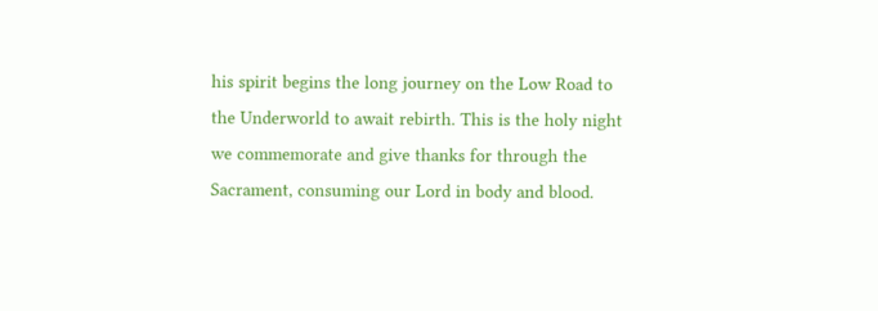his spirit begins the long journey on the Low Road to the Underworld to await rebirth. This is the holy night we commemorate and give thanks for through the Sacrament, consuming our Lord in body and blood.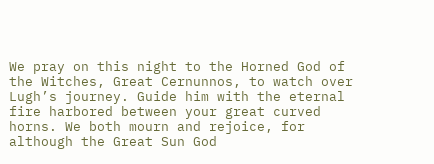We pray on this night to the Horned God of the Witches, Great Cernunnos, to watch over Lugh’s journey. Guide him with the eternal fire harbored between your great curved horns. We both mourn and rejoice, for although the Great Sun God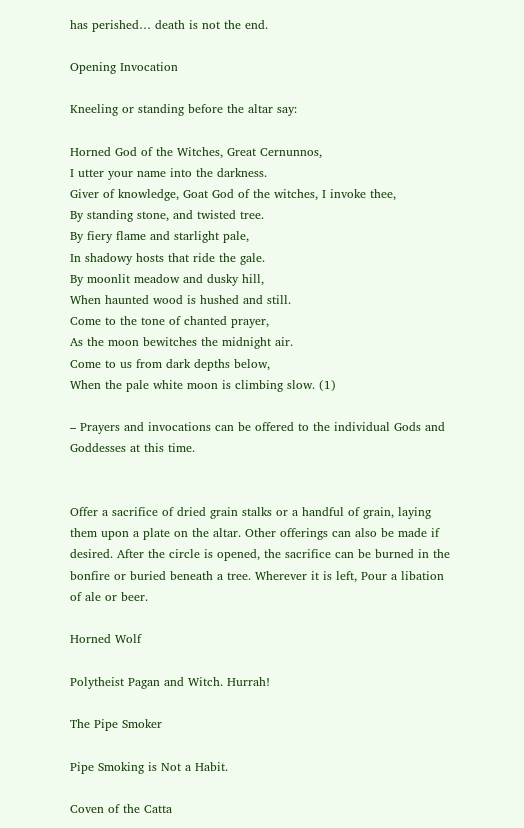has perished… death is not the end.

Opening Invocation

Kneeling or standing before the altar say:

Horned God of the Witches, Great Cernunnos,
I utter your name into the darkness.
Giver of knowledge, Goat God of the witches, I invoke thee,
By standing stone, and twisted tree.
By fiery flame and starlight pale,
In shadowy hosts that ride the gale.
By moonlit meadow and dusky hill,
When haunted wood is hushed and still.
Come to the tone of chanted prayer,
As the moon bewitches the midnight air.
Come to us from dark depths below,
When the pale white moon is climbing slow. (1)

– Prayers and invocations can be offered to the individual Gods and Goddesses at this time.


Offer a sacrifice of dried grain stalks or a handful of grain, laying them upon a plate on the altar. Other offerings can also be made if desired. After the circle is opened, the sacrifice can be burned in the bonfire or buried beneath a tree. Wherever it is left, Pour a libation of ale or beer.

Horned Wolf

Polytheist Pagan and Witch. Hurrah!

The Pipe Smoker

Pipe Smoking is Not a Habit.

Coven of the Catta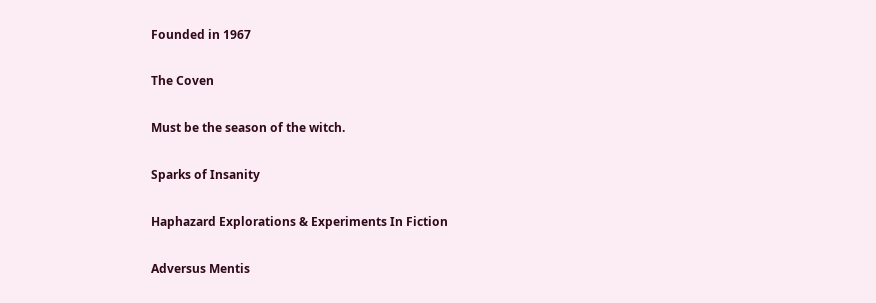Founded in 1967

The Coven

Must be the season of the witch.

Sparks of Insanity

Haphazard Explorations & Experiments In Fiction

Adversus Mentis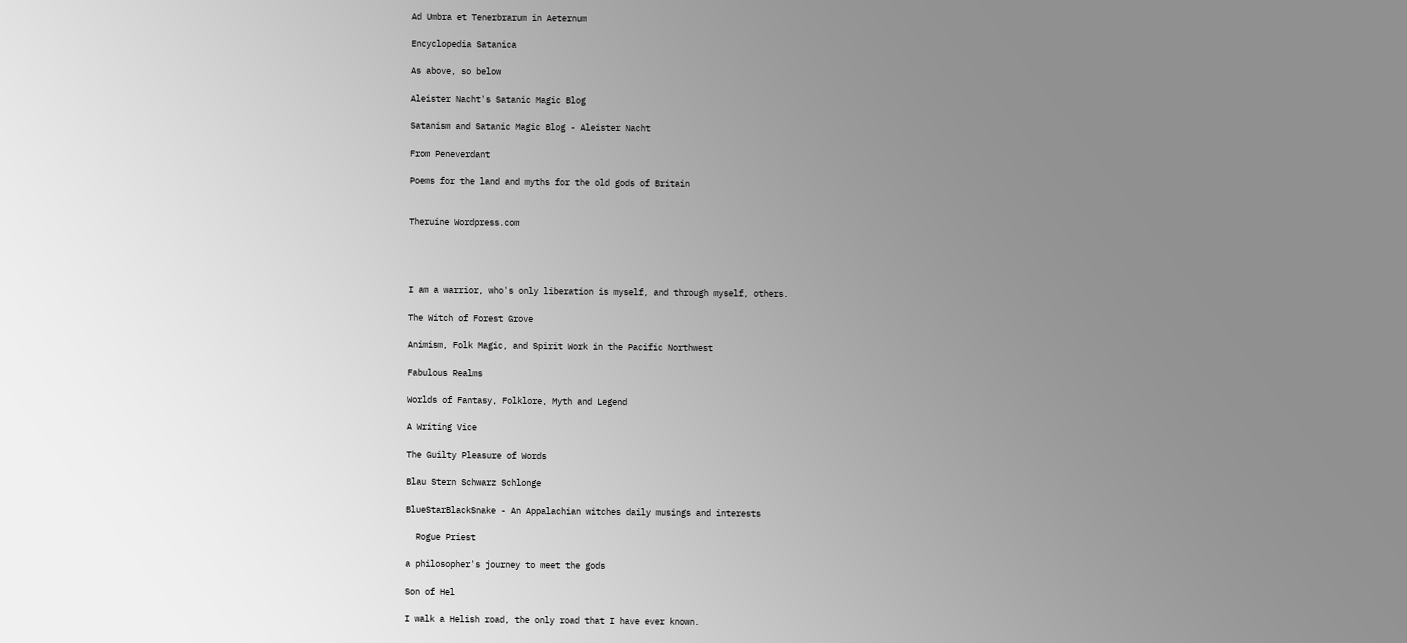Ad Umbra et Tenerbrarum in Aeternum

Encyclopedia Satanica

As above, so below

Aleister Nacht's Satanic Magic Blog

Satanism and Satanic Magic Blog - Aleister Nacht

From Peneverdant

Poems for the land and myths for the old gods of Britain


Theruine Wordpress.com




I am a warrior, who's only liberation is myself, and through myself, others.

The Witch of Forest Grove

Animism, Folk Magic, and Spirit Work in the Pacific Northwest

Fabulous Realms

Worlds of Fantasy, Folklore, Myth and Legend

A Writing Vice

The Guilty Pleasure of Words

Blau Stern Schwarz Schlonge

BlueStarBlackSnake - An Appalachian witches daily musings and interests

  Rogue Priest

a philosopher's journey to meet the gods

Son of Hel

I walk a Helish road, the only road that I have ever known.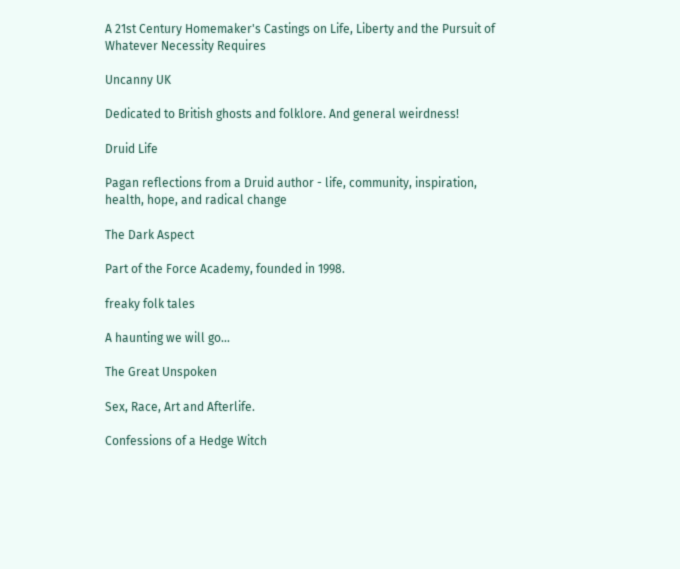A 21st Century Homemaker's Castings on Life, Liberty and the Pursuit of Whatever Necessity Requires

Uncanny UK

Dedicated to British ghosts and folklore. And general weirdness!

Druid Life

Pagan reflections from a Druid author - life, community, inspiration, health, hope, and radical change

The Dark Aspect

Part of the Force Academy, founded in 1998.

freaky folk tales

A haunting we will go...

The Great Unspoken

Sex, Race, Art and Afterlife.

Confessions of a Hedge Witch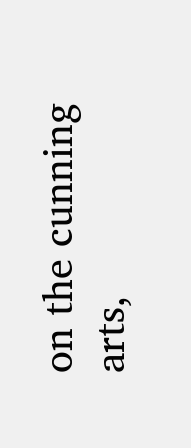on the cunning arts,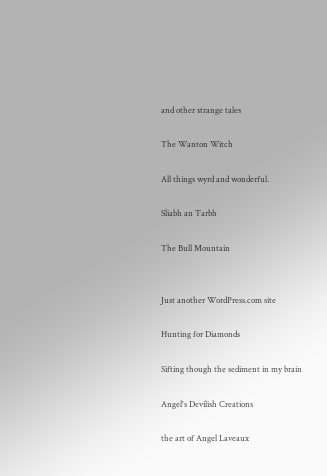and other strange tales

The Wanton Witch

All things wyrd and wonderful.

Sliabh an Tarbh

The Bull Mountain


Just another WordPress.com site

Hunting for Diamonds

Sifting though the sediment in my brain

Angel's Devilish Creations

the art of Angel Laveaux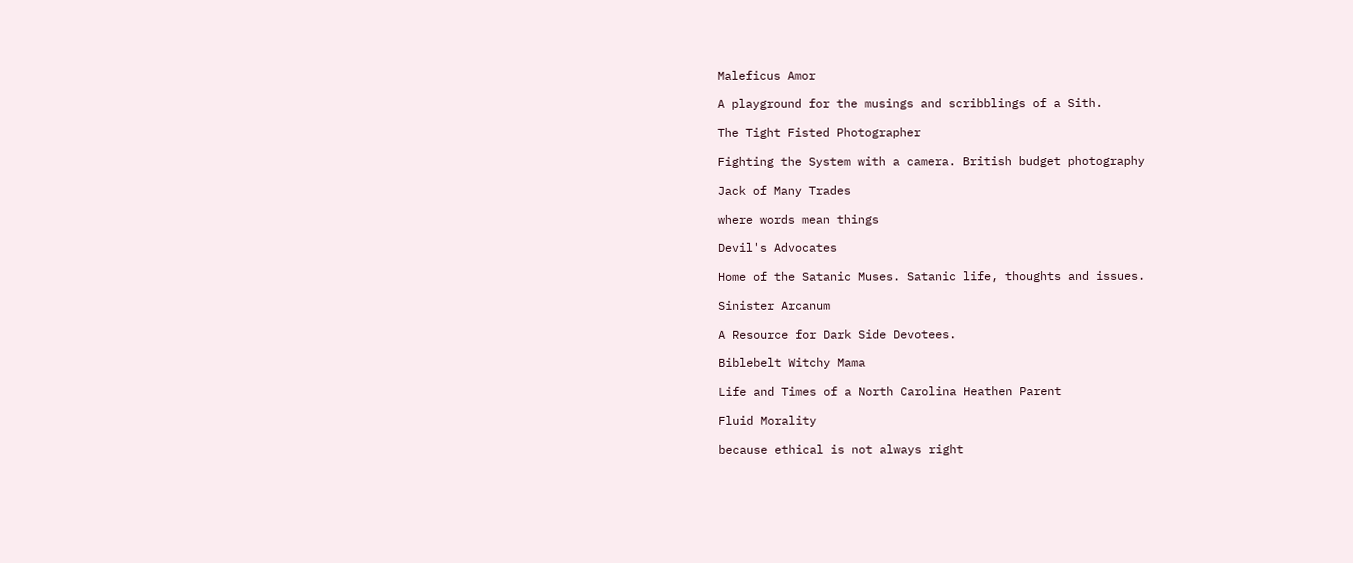Maleficus Amor

A playground for the musings and scribblings of a Sith.

The Tight Fisted Photographer

Fighting the System with a camera. British budget photography

Jack of Many Trades

where words mean things

Devil's Advocates

Home of the Satanic Muses. Satanic life, thoughts and issues.

Sinister Arcanum

A Resource for Dark Side Devotees.

Biblebelt Witchy Mama

Life and Times of a North Carolina Heathen Parent

Fluid Morality

because ethical is not always right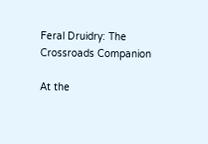Feral Druidry: The Crossroads Companion

At the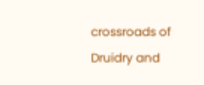crossroads of Druidry and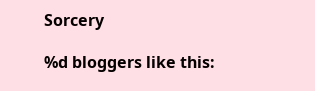Sorcery

%d bloggers like this: